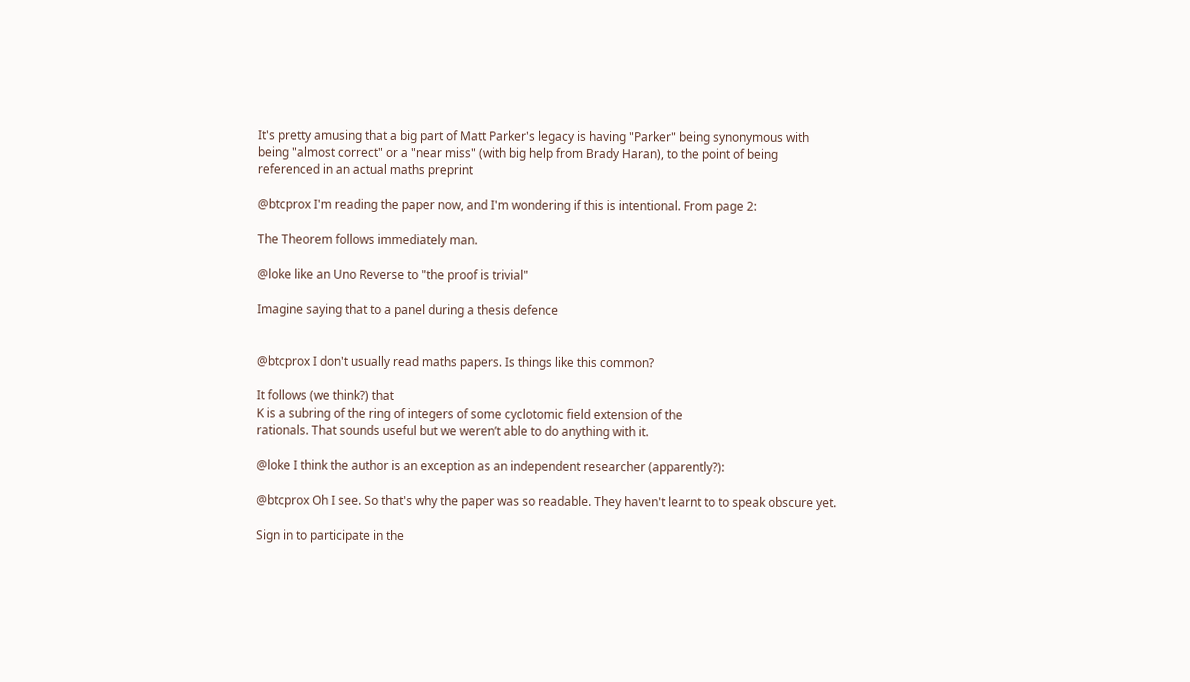It's pretty amusing that a big part of Matt Parker's legacy is having "Parker" being synonymous with being "almost correct" or a "near miss" (with big help from Brady Haran), to the point of being referenced in an actual maths preprint

@btcprox I'm reading the paper now, and I'm wondering if this is intentional. From page 2:

The Theorem follows immediately man.

@loke like an Uno Reverse to "the proof is trivial"

Imagine saying that to a panel during a thesis defence


@btcprox I don't usually read maths papers. Is things like this common?

It follows (we think?) that
K is a subring of the ring of integers of some cyclotomic field extension of the
rationals. That sounds useful but we weren’t able to do anything with it.

@loke I think the author is an exception as an independent researcher (apparently?):

@btcprox Oh I see. So that's why the paper was so readable. They haven't learnt to to speak obscure yet.

Sign in to participate in the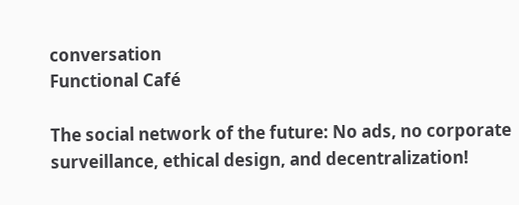conversation
Functional Café

The social network of the future: No ads, no corporate surveillance, ethical design, and decentralization!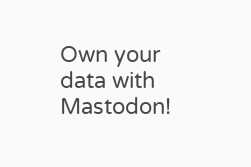Own your data with Mastodon!